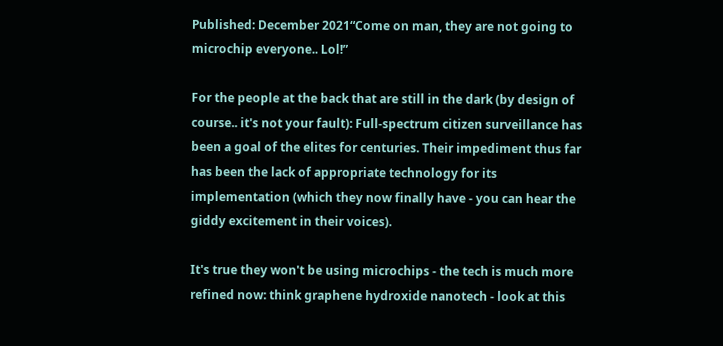Published: December 2021“Come on man, they are not going to microchip everyone.. Lol!”

For the people at the back that are still in the dark (by design of course.. it's not your fault): Full-spectrum citizen surveillance has been a goal of the elites for centuries. Their impediment thus far has been the lack of appropriate technology for its implementation (which they now finally have - you can hear the giddy excitement in their voices).

It's true they won't be using microchips - the tech is much more refined now: think graphene hydroxide nanotech - look at this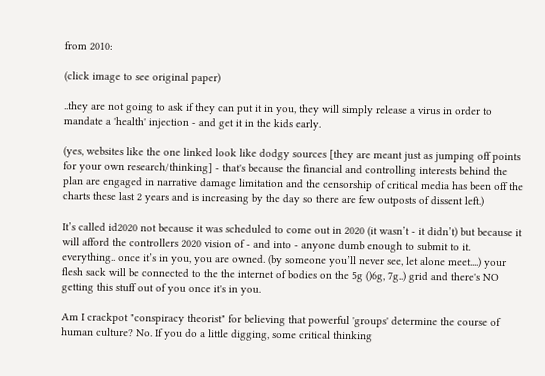from 2010:

(click image to see original paper)

..they are not going to ask if they can put it in you, they will simply release a virus in order to mandate a 'health' injection - and get it in the kids early.

(yes, websites like the one linked look like dodgy sources [they are meant just as jumping off points for your own research/thinking] - that's because the financial and controlling interests behind the plan are engaged in narrative damage limitation and the censorship of critical media has been off the charts these last 2 years and is increasing by the day so there are few outposts of dissent left.)

It’s called id2020 not because it was scheduled to come out in 2020 (it wasn’t - it didn’t) but because it will afford the controllers 2020 vision of - and into - anyone dumb enough to submit to it. everything.. once it’s in you, you are owned. (by someone you’ll never see, let alone meet....) your flesh sack will be connected to the the internet of bodies on the 5g ()6g, 7g..) grid and there's NO getting this stuff out of you once it's in you.

Am I crackpot "conspiracy theorist" for believing that powerful 'groups' determine the course of human culture? No. If you do a little digging, some critical thinking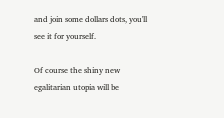and join some dollars dots, you'll see it for yourself.

Of course the shiny new egalitarian utopia will be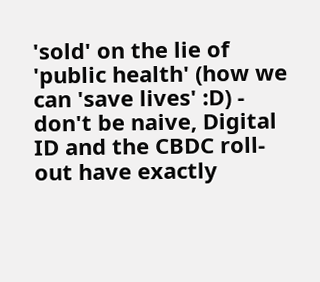'sold' on the lie of 'public health' (how we can 'save lives' :D) - don't be naive, Digital ID and the CBDC roll-out have exactly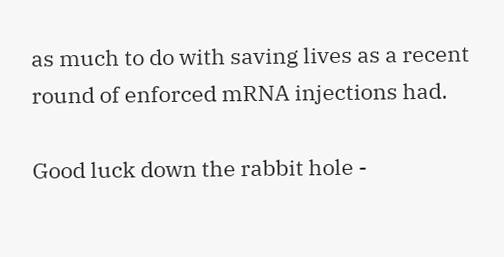as much to do with saving lives as a recent round of enforced mRNA injections had.

Good luck down the rabbit hole -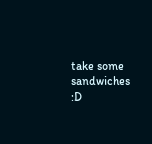take some sandwiches :D